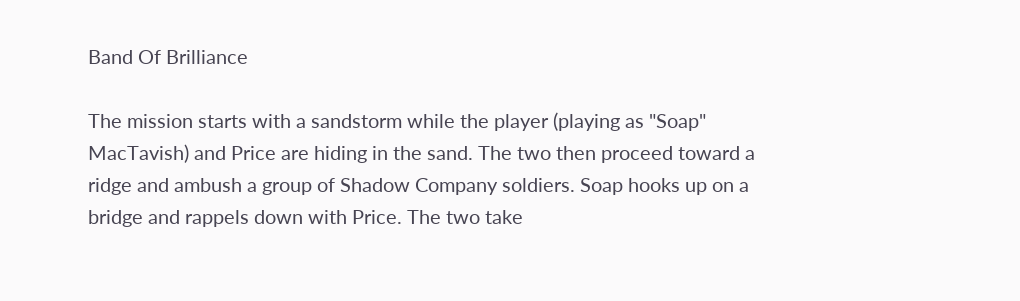Band Of Brilliance

The mission starts with a sandstorm while the player (playing as "Soap" MacTavish) and Price are hiding in the sand. The two then proceed toward a ridge and ambush a group of Shadow Company soldiers. Soap hooks up on a bridge and rappels down with Price. The two take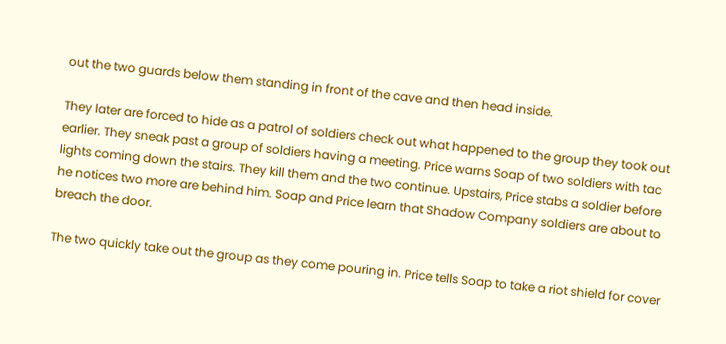out the two guards below them standing in front of the cave and then head inside.

They later are forced to hide as a patrol of soldiers check out what happened to the group they took out earlier. They sneak past a group of soldiers having a meeting. Price warns Soap of two soldiers with tac lights coming down the stairs. They kill them and the two continue. Upstairs, Price stabs a soldier before he notices two more are behind him. Soap and Price learn that Shadow Company soldiers are about to breach the door.

The two quickly take out the group as they come pouring in. Price tells Soap to take a riot shield for cover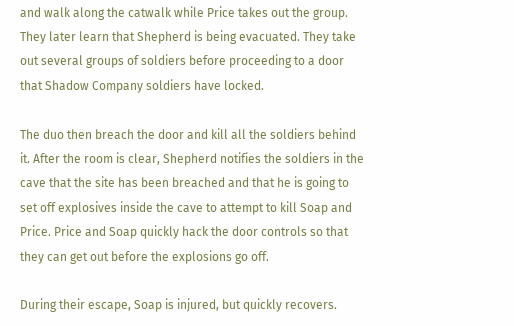and walk along the catwalk while Price takes out the group. They later learn that Shepherd is being evacuated. They take out several groups of soldiers before proceeding to a door that Shadow Company soldiers have locked.

The duo then breach the door and kill all the soldiers behind it. After the room is clear, Shepherd notifies the soldiers in the cave that the site has been breached and that he is going to set off explosives inside the cave to attempt to kill Soap and Price. Price and Soap quickly hack the door controls so that they can get out before the explosions go off.

During their escape, Soap is injured, but quickly recovers.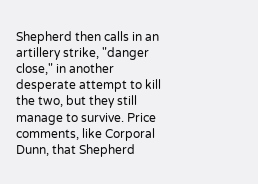Shepherd then calls in an artillery strike, "danger close," in another desperate attempt to kill the two, but they still manage to survive. Price comments, like Corporal Dunn, that Shepherd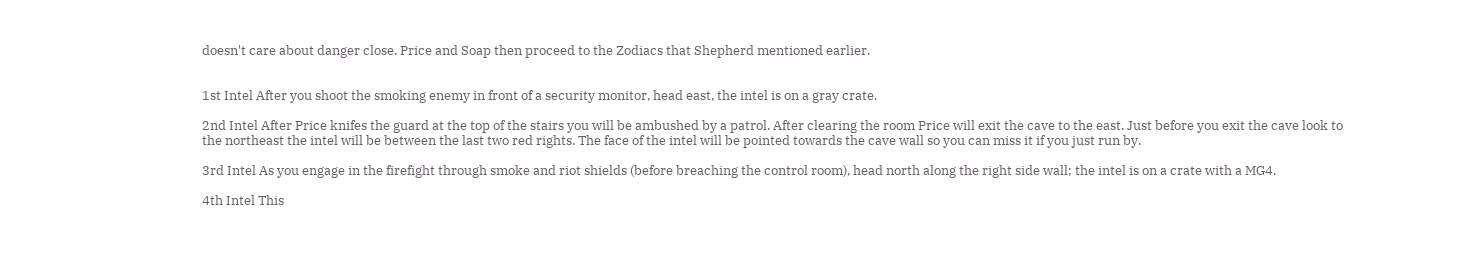doesn't care about danger close. Price and Soap then proceed to the Zodiacs that Shepherd mentioned earlier.


1st Intel After you shoot the smoking enemy in front of a security monitor, head east, the intel is on a gray crate.

2nd Intel After Price knifes the guard at the top of the stairs you will be ambushed by a patrol. After clearing the room Price will exit the cave to the east. Just before you exit the cave look to the northeast the intel will be between the last two red rights. The face of the intel will be pointed towards the cave wall so you can miss it if you just run by.

3rd Intel As you engage in the firefight through smoke and riot shields (before breaching the control room), head north along the right side wall; the intel is on a crate with a MG4.

4th Intel This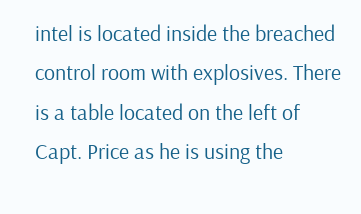intel is located inside the breached control room with explosives. There is a table located on the left of Capt. Price as he is using the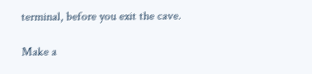terminal, before you exit the cave.

Make a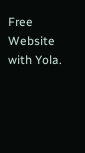Free Website with Yola.